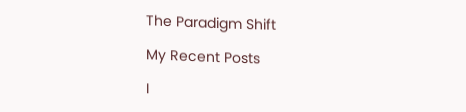The Paradigm Shift

My Recent Posts

I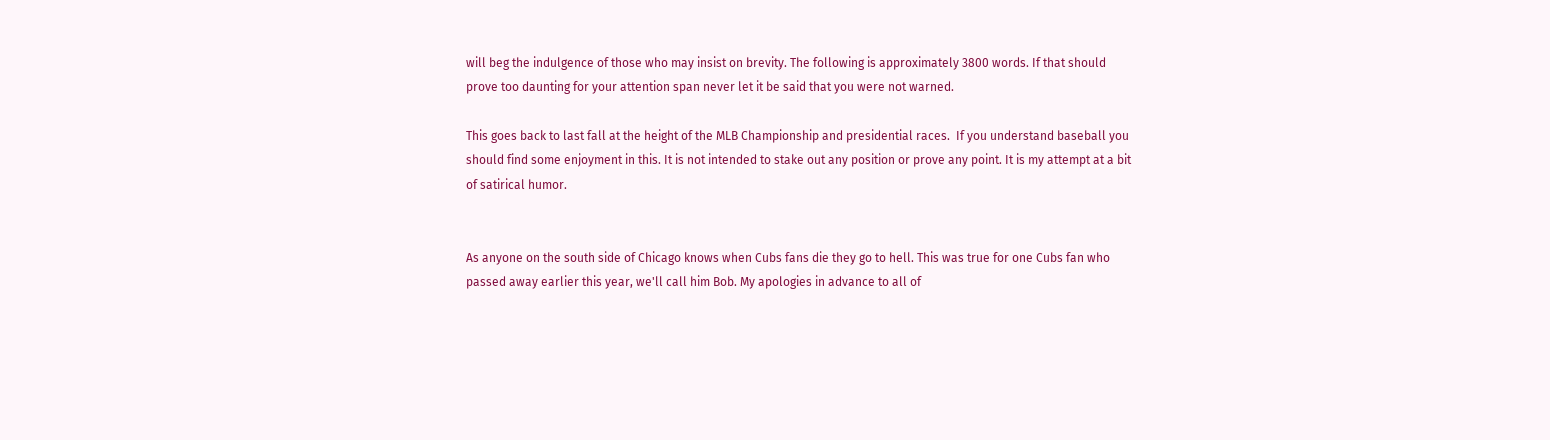will beg the indulgence of those who may insist on brevity. The following is approximately 3800 words. If that should prove too daunting for your attention span never let it be said that you were not warned.

This goes back to last fall at the height of the MLB Championship and presidential races.  If you understand baseball you should find some enjoyment in this. It is not intended to stake out any position or prove any point. It is my attempt at a bit of satirical humor.


As anyone on the south side of Chicago knows when Cubs fans die they go to hell. This was true for one Cubs fan who passed away earlier this year, we'll call him Bob. My apologies in advance to all of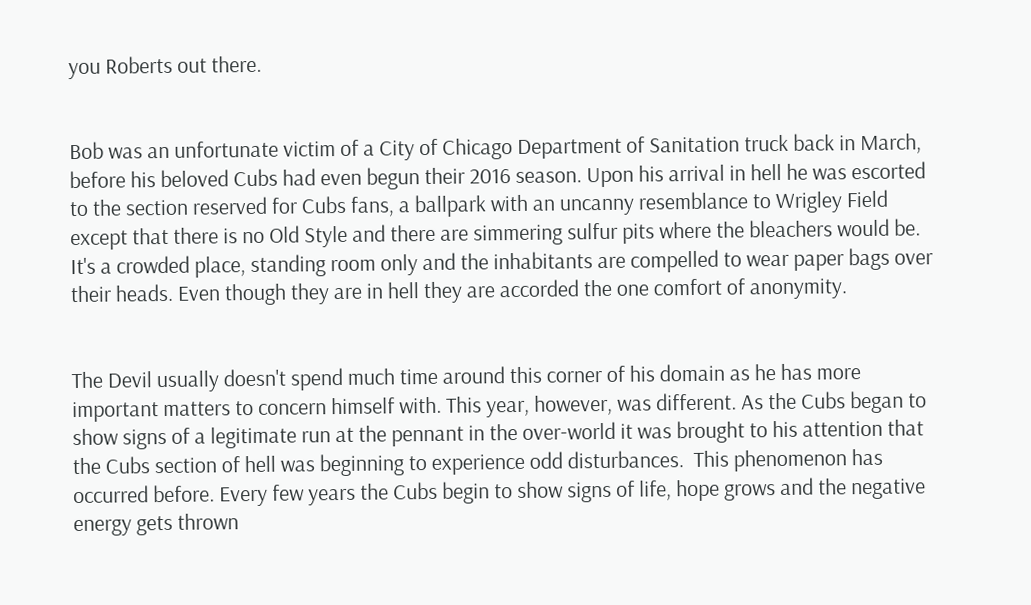you Roberts out there.


Bob was an unfortunate victim of a City of Chicago Department of Sanitation truck back in March, before his beloved Cubs had even begun their 2016 season. Upon his arrival in hell he was escorted to the section reserved for Cubs fans, a ballpark with an uncanny resemblance to Wrigley Field except that there is no Old Style and there are simmering sulfur pits where the bleachers would be. It's a crowded place, standing room only and the inhabitants are compelled to wear paper bags over their heads. Even though they are in hell they are accorded the one comfort of anonymity.


The Devil usually doesn't spend much time around this corner of his domain as he has more important matters to concern himself with. This year, however, was different. As the Cubs began to show signs of a legitimate run at the pennant in the over-world it was brought to his attention that the Cubs section of hell was beginning to experience odd disturbances.  This phenomenon has occurred before. Every few years the Cubs begin to show signs of life, hope grows and the negative energy gets thrown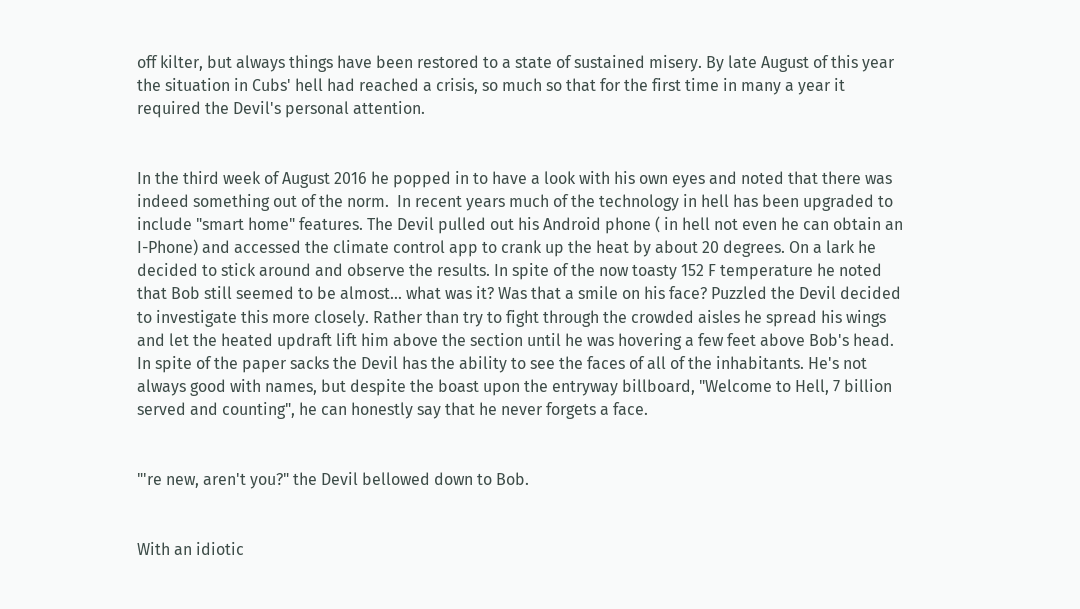off kilter, but always things have been restored to a state of sustained misery. By late August of this year the situation in Cubs' hell had reached a crisis, so much so that for the first time in many a year it required the Devil's personal attention.


In the third week of August 2016 he popped in to have a look with his own eyes and noted that there was indeed something out of the norm.  In recent years much of the technology in hell has been upgraded to include "smart home" features. The Devil pulled out his Android phone ( in hell not even he can obtain an I-Phone) and accessed the climate control app to crank up the heat by about 20 degrees. On a lark he decided to stick around and observe the results. In spite of the now toasty 152 F temperature he noted that Bob still seemed to be almost... what was it? Was that a smile on his face? Puzzled the Devil decided to investigate this more closely. Rather than try to fight through the crowded aisles he spread his wings and let the heated updraft lift him above the section until he was hovering a few feet above Bob's head. In spite of the paper sacks the Devil has the ability to see the faces of all of the inhabitants. He's not always good with names, but despite the boast upon the entryway billboard, "Welcome to Hell, 7 billion served and counting", he can honestly say that he never forgets a face.


"'re new, aren't you?" the Devil bellowed down to Bob.


With an idiotic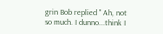grin Bob replied " Ah, not so much. I dunno...think I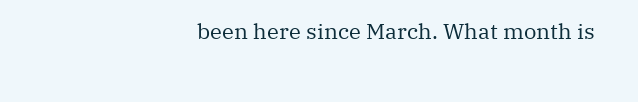been here since March. What month is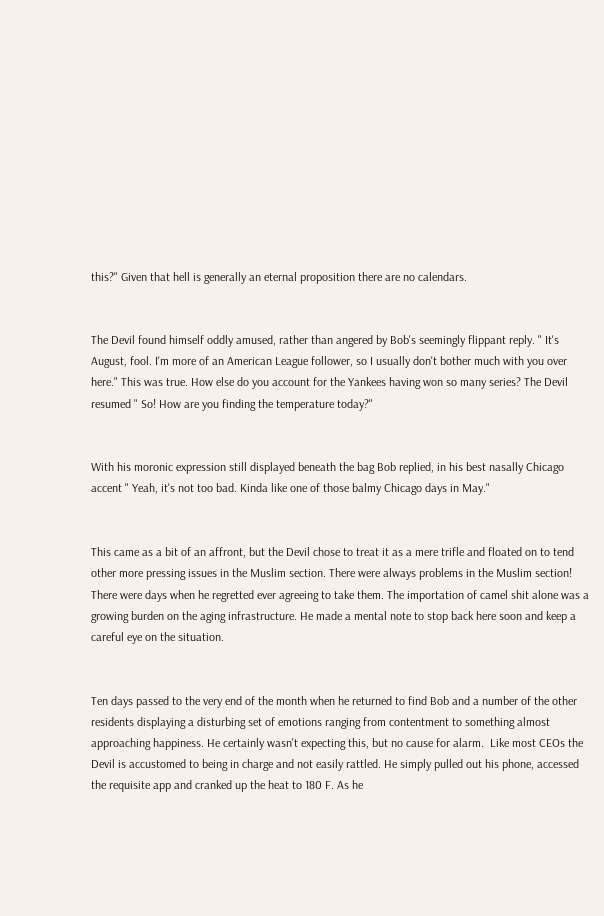this?" Given that hell is generally an eternal proposition there are no calendars.


The Devil found himself oddly amused, rather than angered by Bob's seemingly flippant reply. " It's August, fool. I'm more of an American League follower, so I usually don't bother much with you over here." This was true. How else do you account for the Yankees having won so many series? The Devil resumed " So! How are you finding the temperature today?"


With his moronic expression still displayed beneath the bag Bob replied, in his best nasally Chicago accent " Yeah, it's not too bad. Kinda like one of those balmy Chicago days in May."


This came as a bit of an affront, but the Devil chose to treat it as a mere trifle and floated on to tend other more pressing issues in the Muslim section. There were always problems in the Muslim section! There were days when he regretted ever agreeing to take them. The importation of camel shit alone was a growing burden on the aging infrastructure. He made a mental note to stop back here soon and keep a careful eye on the situation.


Ten days passed to the very end of the month when he returned to find Bob and a number of the other residents displaying a disturbing set of emotions ranging from contentment to something almost approaching happiness. He certainly wasn't expecting this, but no cause for alarm.  Like most CEOs the Devil is accustomed to being in charge and not easily rattled. He simply pulled out his phone, accessed the requisite app and cranked up the heat to 180 F. As he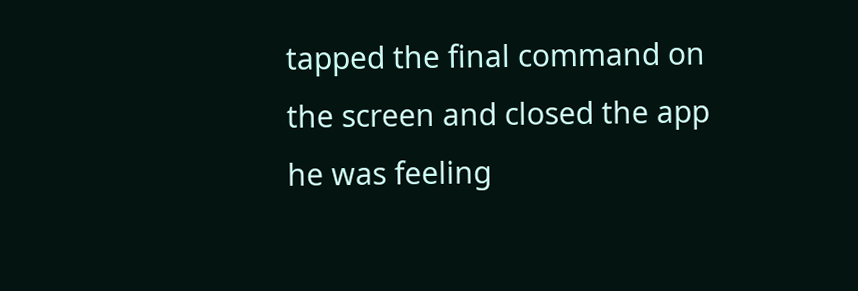tapped the final command on the screen and closed the app he was feeling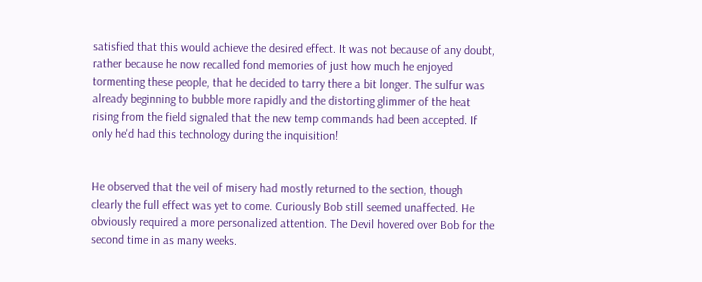satisfied that this would achieve the desired effect. It was not because of any doubt, rather because he now recalled fond memories of just how much he enjoyed tormenting these people, that he decided to tarry there a bit longer. The sulfur was already beginning to bubble more rapidly and the distorting glimmer of the heat rising from the field signaled that the new temp commands had been accepted. If only he'd had this technology during the inquisition!


He observed that the veil of misery had mostly returned to the section, though clearly the full effect was yet to come. Curiously Bob still seemed unaffected. He obviously required a more personalized attention. The Devil hovered over Bob for the second time in as many weeks.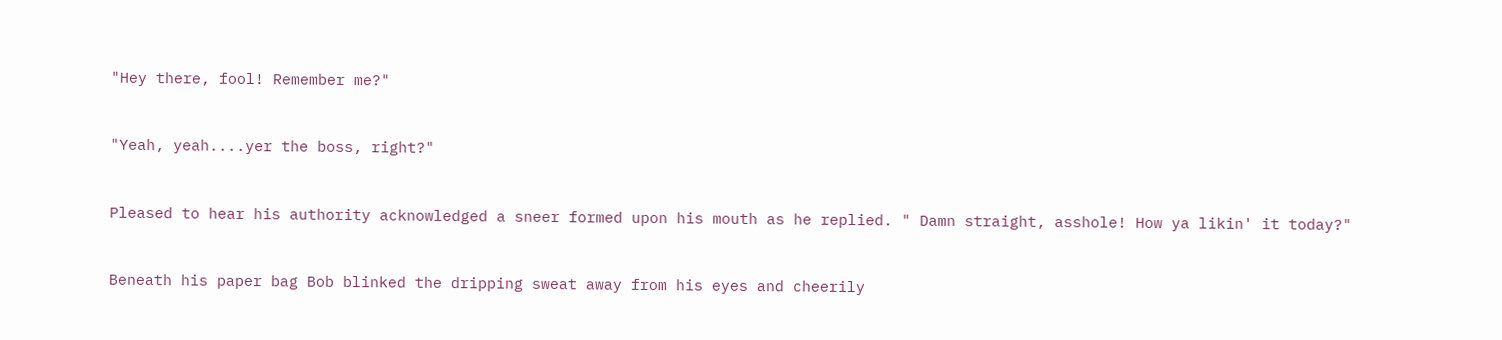"Hey there, fool! Remember me?"


"Yeah, yeah....yer the boss, right?"


Pleased to hear his authority acknowledged a sneer formed upon his mouth as he replied. " Damn straight, asshole! How ya likin' it today?"


Beneath his paper bag Bob blinked the dripping sweat away from his eyes and cheerily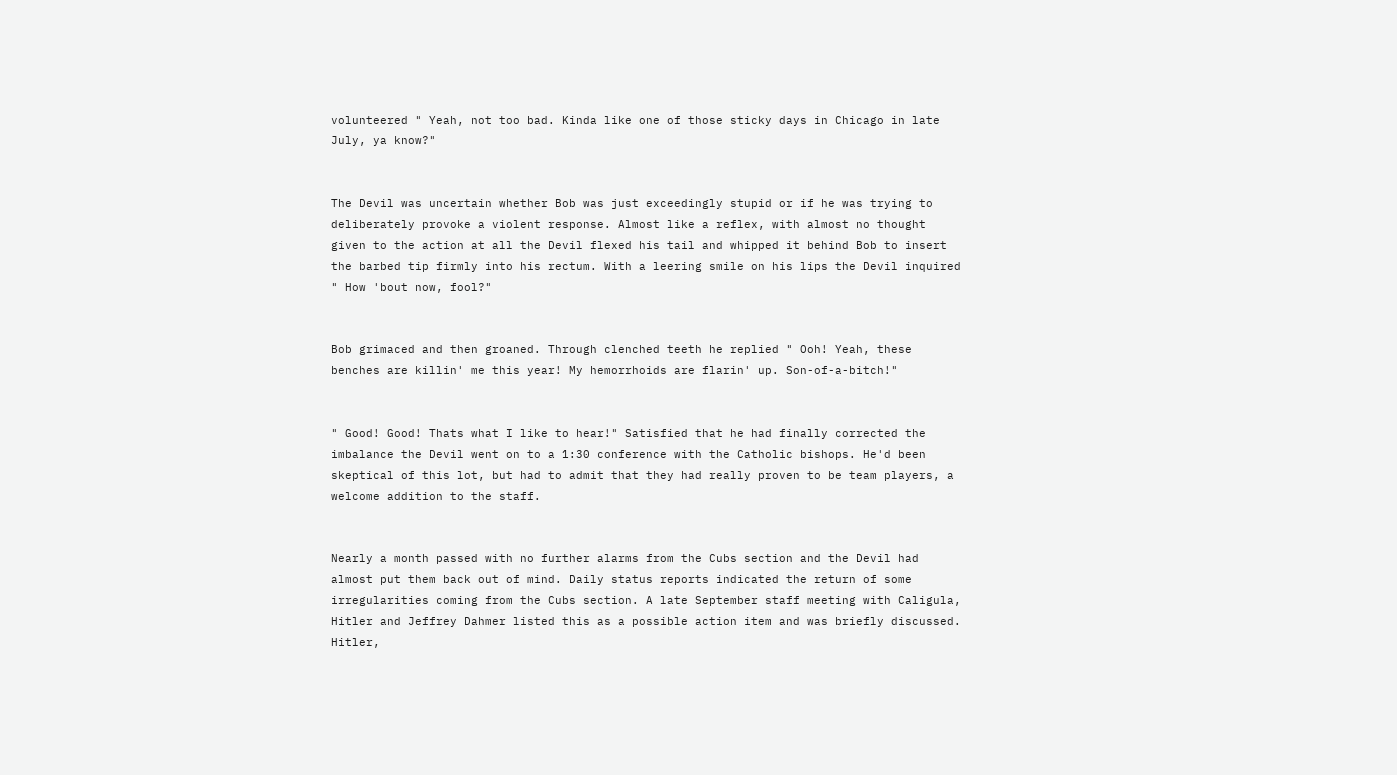volunteered " Yeah, not too bad. Kinda like one of those sticky days in Chicago in late July, ya know?"


The Devil was uncertain whether Bob was just exceedingly stupid or if he was trying to deliberately provoke a violent response. Almost like a reflex, with almost no thought given to the action at all the Devil flexed his tail and whipped it behind Bob to insert the barbed tip firmly into his rectum. With a leering smile on his lips the Devil inquired " How 'bout now, fool?"


Bob grimaced and then groaned. Through clenched teeth he replied " Ooh! Yeah, these benches are killin' me this year! My hemorrhoids are flarin' up. Son-of-a-bitch!"


" Good! Good! Thats what I like to hear!" Satisfied that he had finally corrected the imbalance the Devil went on to a 1:30 conference with the Catholic bishops. He'd been skeptical of this lot, but had to admit that they had really proven to be team players, a welcome addition to the staff.


Nearly a month passed with no further alarms from the Cubs section and the Devil had almost put them back out of mind. Daily status reports indicated the return of some irregularities coming from the Cubs section. A late September staff meeting with Caligula, Hitler and Jeffrey Dahmer listed this as a possible action item and was briefly discussed. Hitler,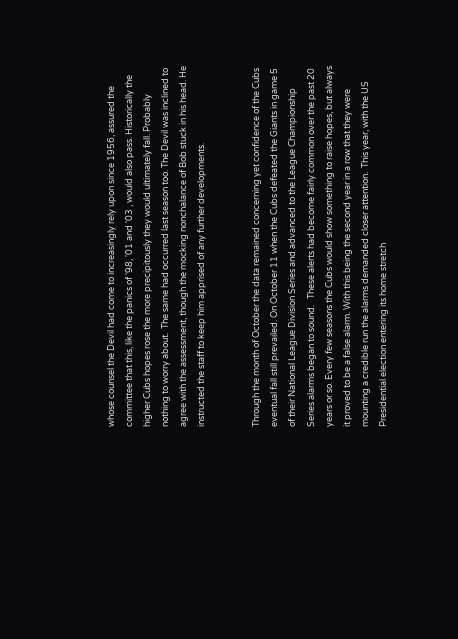whose counsel the Devil had come to increasingly rely upon since 1956, assured the committee that this, like the panics of '98, '01 and '03 , would also pass. Historically the higher Cubs hopes rose the more precipitously they would ultimately fall. Probably nothing to worry about.  The same had occurred last season too. The Devil was inclined to agree with the assessment, though the mocking nonchalance of Bob stuck in his head. He instructed the staff to keep him apprised of any further developments.


Through the month of October the data remained concerning yet confidence of the Cubs eventual fall still prevailed. On October 11 when the Cubs defeated the Giants in game 5 of their National League Division Series and advanced to the League Championship Series alarms began to sound.   These alerts had become fairly common over the past 20 years or so. Every few seasons the Cubs would show something to raise hopes, but always it proved to be a false alarm. With this being the second year in a row that they were mounting a credible run the alarms demanded closer attention.  This year, with the US Presidential election entering its home stretch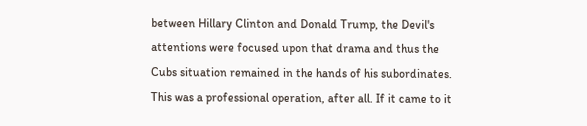between Hillary Clinton and Donald Trump, the Devil's attentions were focused upon that drama and thus the Cubs situation remained in the hands of his subordinates. This was a professional operation, after all. If it came to it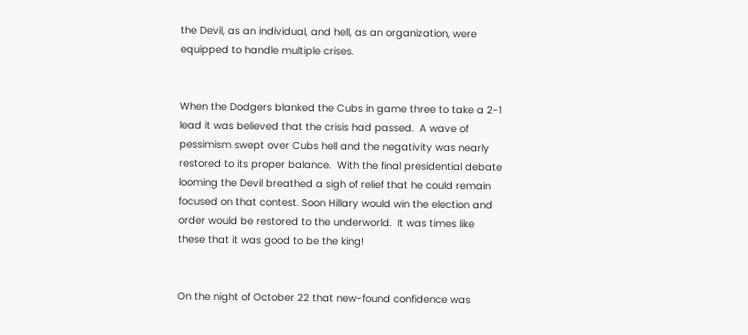the Devil, as an individual, and hell, as an organization, were equipped to handle multiple crises.


When the Dodgers blanked the Cubs in game three to take a 2-1 lead it was believed that the crisis had passed.  A wave of pessimism swept over Cubs hell and the negativity was nearly restored to its proper balance.  With the final presidential debate looming the Devil breathed a sigh of relief that he could remain focused on that contest. Soon Hillary would win the election and order would be restored to the underworld.  It was times like these that it was good to be the king!


On the night of October 22 that new-found confidence was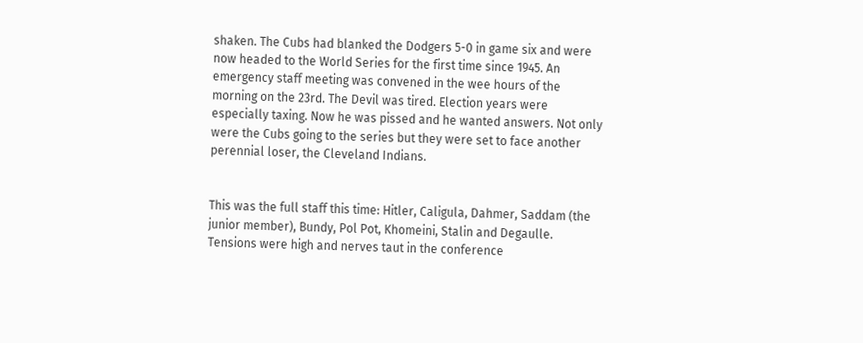shaken. The Cubs had blanked the Dodgers 5-0 in game six and were now headed to the World Series for the first time since 1945. An emergency staff meeting was convened in the wee hours of the morning on the 23rd. The Devil was tired. Election years were especially taxing. Now he was pissed and he wanted answers. Not only were the Cubs going to the series but they were set to face another perennial loser, the Cleveland Indians.


This was the full staff this time: Hitler, Caligula, Dahmer, Saddam (the junior member), Bundy, Pol Pot, Khomeini, Stalin and Degaulle. Tensions were high and nerves taut in the conference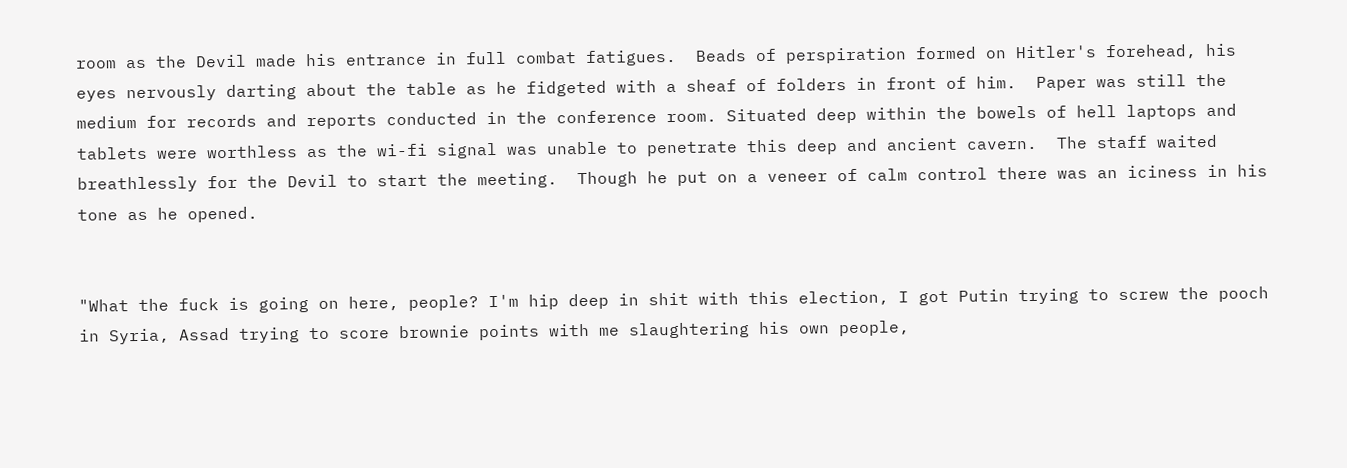room as the Devil made his entrance in full combat fatigues.  Beads of perspiration formed on Hitler's forehead, his eyes nervously darting about the table as he fidgeted with a sheaf of folders in front of him.  Paper was still the medium for records and reports conducted in the conference room. Situated deep within the bowels of hell laptops and tablets were worthless as the wi-fi signal was unable to penetrate this deep and ancient cavern.  The staff waited breathlessly for the Devil to start the meeting.  Though he put on a veneer of calm control there was an iciness in his tone as he opened.


"What the fuck is going on here, people? I'm hip deep in shit with this election, I got Putin trying to screw the pooch in Syria, Assad trying to score brownie points with me slaughtering his own people,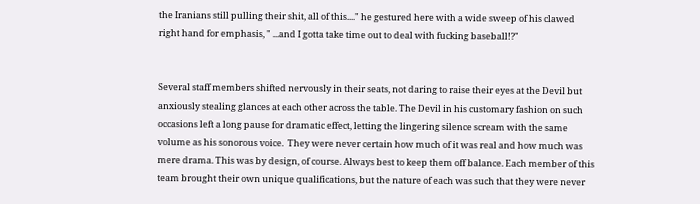the Iranians still pulling their shit, all of this...." he gestured here with a wide sweep of his clawed right hand for emphasis, " ...and I gotta take time out to deal with fucking baseball!?"


Several staff members shifted nervously in their seats, not daring to raise their eyes at the Devil but anxiously stealing glances at each other across the table. The Devil in his customary fashion on such occasions left a long pause for dramatic effect, letting the lingering silence scream with the same volume as his sonorous voice.  They were never certain how much of it was real and how much was mere drama. This was by design, of course. Always best to keep them off balance. Each member of this team brought their own unique qualifications, but the nature of each was such that they were never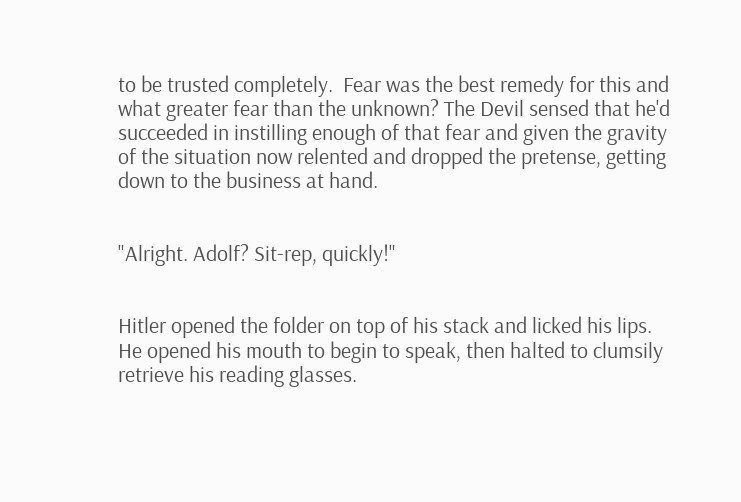to be trusted completely.  Fear was the best remedy for this and what greater fear than the unknown? The Devil sensed that he'd succeeded in instilling enough of that fear and given the gravity of the situation now relented and dropped the pretense, getting down to the business at hand.


"Alright. Adolf? Sit-rep, quickly!"


Hitler opened the folder on top of his stack and licked his lips. He opened his mouth to begin to speak, then halted to clumsily retrieve his reading glasses.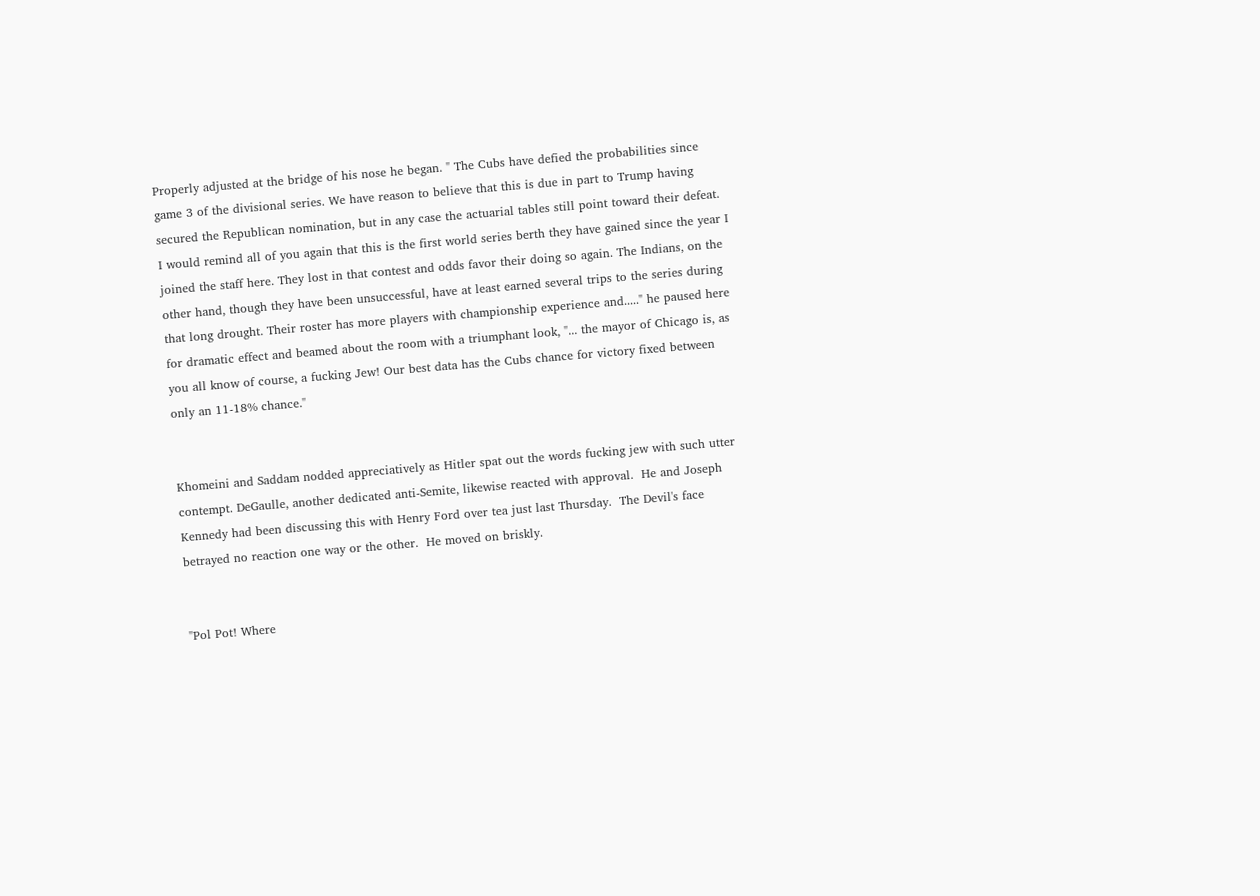Properly adjusted at the bridge of his nose he began. " The Cubs have defied the probabilities since game 3 of the divisional series. We have reason to believe that this is due in part to Trump having secured the Republican nomination, but in any case the actuarial tables still point toward their defeat.  I would remind all of you again that this is the first world series berth they have gained since the year I joined the staff here. They lost in that contest and odds favor their doing so again. The Indians, on the other hand, though they have been unsuccessful, have at least earned several trips to the series during that long drought. Their roster has more players with championship experience and....." he paused here for dramatic effect and beamed about the room with a triumphant look, "... the mayor of Chicago is, as you all know of course, a fucking Jew! Our best data has the Cubs chance for victory fixed between only an 11-18% chance."


Khomeini and Saddam nodded appreciatively as Hitler spat out the words fucking jew with such utter contempt. DeGaulle, another dedicated anti-Semite, likewise reacted with approval.  He and Joseph Kennedy had been discussing this with Henry Ford over tea just last Thursday.  The Devil's face betrayed no reaction one way or the other.  He moved on briskly.


"Pol Pot! Where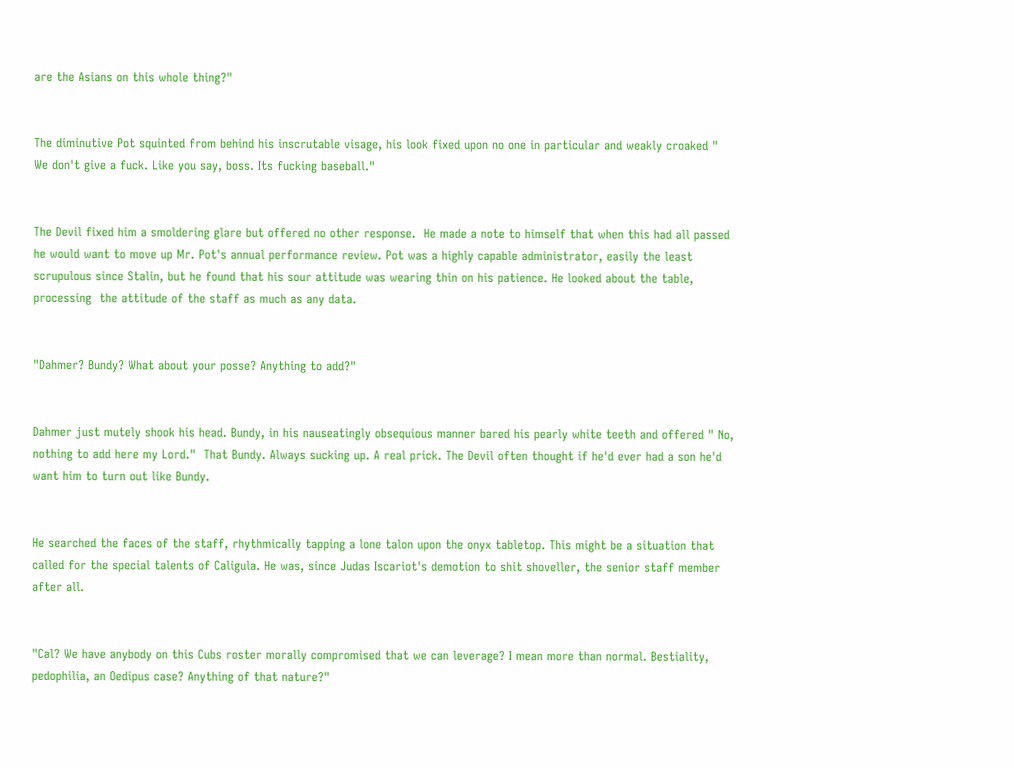are the Asians on this whole thing?"


The diminutive Pot squinted from behind his inscrutable visage, his look fixed upon no one in particular and weakly croaked " We don't give a fuck. Like you say, boss. Its fucking baseball."


The Devil fixed him a smoldering glare but offered no other response.  He made a note to himself that when this had all passed he would want to move up Mr. Pot's annual performance review. Pot was a highly capable administrator, easily the least scrupulous since Stalin, but he found that his sour attitude was wearing thin on his patience. He looked about the table, processing  the attitude of the staff as much as any data.


"Dahmer? Bundy? What about your posse? Anything to add?"


Dahmer just mutely shook his head. Bundy, in his nauseatingly obsequious manner bared his pearly white teeth and offered " No, nothing to add here my Lord."  That Bundy. Always sucking up. A real prick. The Devil often thought if he'd ever had a son he'd want him to turn out like Bundy.


He searched the faces of the staff, rhythmically tapping a lone talon upon the onyx tabletop. This might be a situation that called for the special talents of Caligula. He was, since Judas Iscariot's demotion to shit shoveller, the senior staff member after all.


"Cal? We have anybody on this Cubs roster morally compromised that we can leverage? I mean more than normal. Bestiality, pedophilia, an Oedipus case? Anything of that nature?"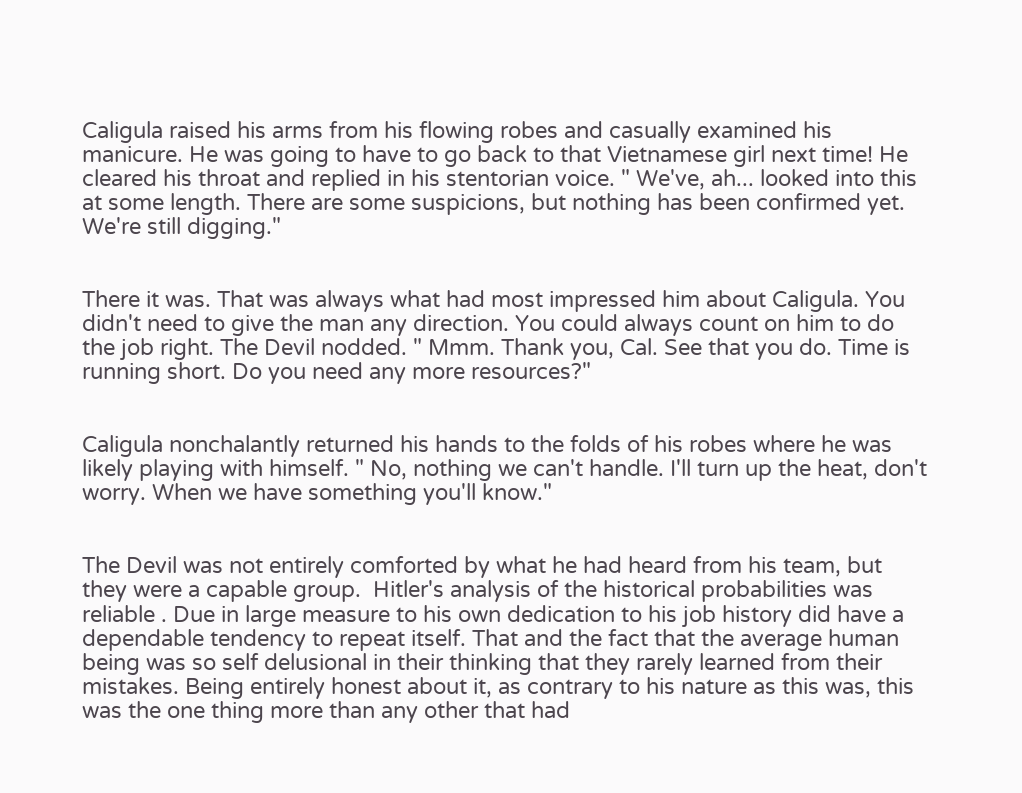Caligula raised his arms from his flowing robes and casually examined his manicure. He was going to have to go back to that Vietnamese girl next time! He cleared his throat and replied in his stentorian voice. " We've, ah... looked into this at some length. There are some suspicions, but nothing has been confirmed yet. We're still digging."


There it was. That was always what had most impressed him about Caligula. You didn't need to give the man any direction. You could always count on him to do the job right. The Devil nodded. " Mmm. Thank you, Cal. See that you do. Time is running short. Do you need any more resources?"


Caligula nonchalantly returned his hands to the folds of his robes where he was likely playing with himself. " No, nothing we can't handle. I'll turn up the heat, don't worry. When we have something you'll know."


The Devil was not entirely comforted by what he had heard from his team, but they were a capable group.  Hitler's analysis of the historical probabilities was reliable . Due in large measure to his own dedication to his job history did have a dependable tendency to repeat itself. That and the fact that the average human being was so self delusional in their thinking that they rarely learned from their mistakes. Being entirely honest about it, as contrary to his nature as this was, this was the one thing more than any other that had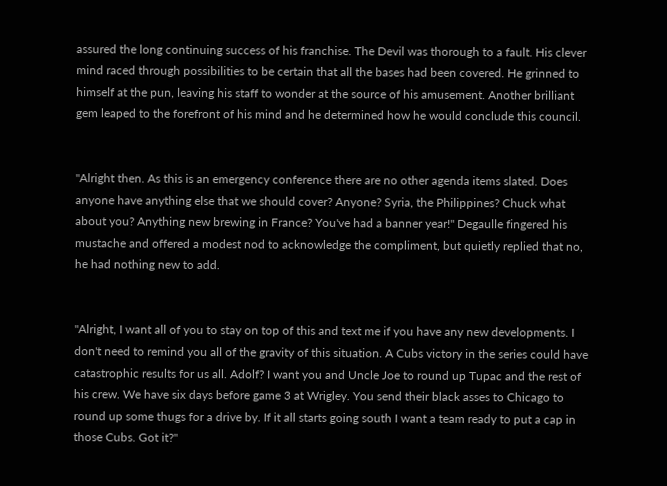assured the long continuing success of his franchise. The Devil was thorough to a fault. His clever mind raced through possibilities to be certain that all the bases had been covered. He grinned to himself at the pun, leaving his staff to wonder at the source of his amusement. Another brilliant gem leaped to the forefront of his mind and he determined how he would conclude this council.


"Alright then. As this is an emergency conference there are no other agenda items slated. Does anyone have anything else that we should cover? Anyone? Syria, the Philippines? Chuck what about you? Anything new brewing in France? You've had a banner year!" Degaulle fingered his mustache and offered a modest nod to acknowledge the compliment, but quietly replied that no, he had nothing new to add.


"Alright, I want all of you to stay on top of this and text me if you have any new developments. I don't need to remind you all of the gravity of this situation. A Cubs victory in the series could have catastrophic results for us all. Adolf? I want you and Uncle Joe to round up Tupac and the rest of his crew. We have six days before game 3 at Wrigley. You send their black asses to Chicago to round up some thugs for a drive by. If it all starts going south I want a team ready to put a cap in those Cubs. Got it?"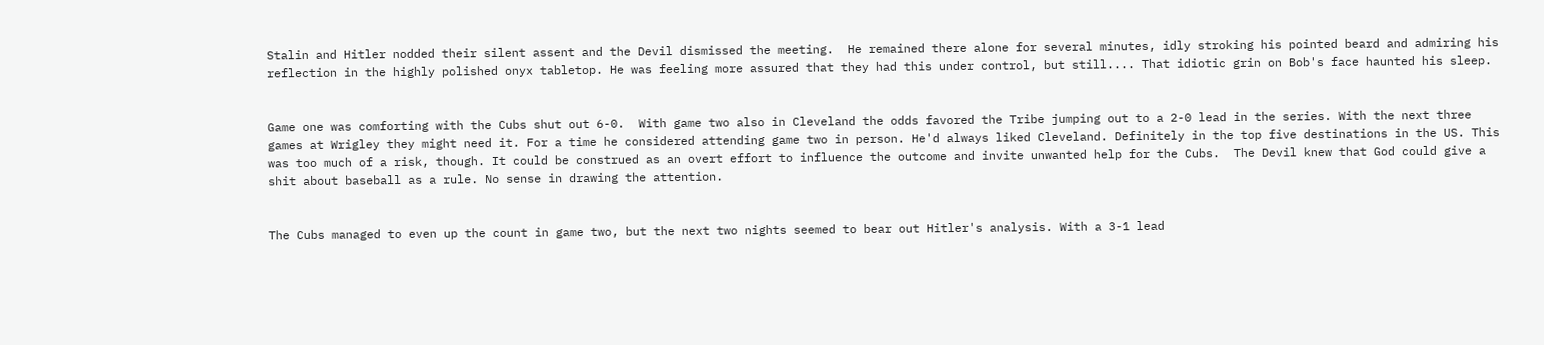Stalin and Hitler nodded their silent assent and the Devil dismissed the meeting.  He remained there alone for several minutes, idly stroking his pointed beard and admiring his reflection in the highly polished onyx tabletop. He was feeling more assured that they had this under control, but still.... That idiotic grin on Bob's face haunted his sleep.


Game one was comforting with the Cubs shut out 6-0.  With game two also in Cleveland the odds favored the Tribe jumping out to a 2-0 lead in the series. With the next three games at Wrigley they might need it. For a time he considered attending game two in person. He'd always liked Cleveland. Definitely in the top five destinations in the US. This was too much of a risk, though. It could be construed as an overt effort to influence the outcome and invite unwanted help for the Cubs.  The Devil knew that God could give a shit about baseball as a rule. No sense in drawing the attention.


The Cubs managed to even up the count in game two, but the next two nights seemed to bear out Hitler's analysis. With a 3-1 lead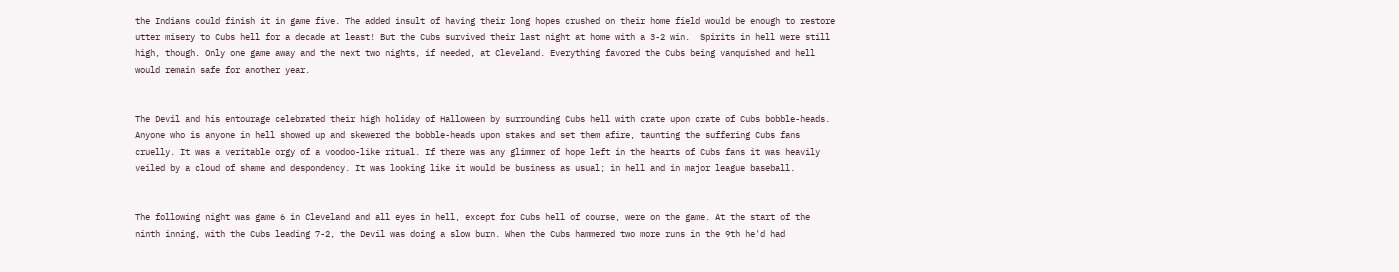the Indians could finish it in game five. The added insult of having their long hopes crushed on their home field would be enough to restore utter misery to Cubs hell for a decade at least! But the Cubs survived their last night at home with a 3-2 win.  Spirits in hell were still high, though. Only one game away and the next two nights, if needed, at Cleveland. Everything favored the Cubs being vanquished and hell would remain safe for another year.


The Devil and his entourage celebrated their high holiday of Halloween by surrounding Cubs hell with crate upon crate of Cubs bobble-heads. Anyone who is anyone in hell showed up and skewered the bobble-heads upon stakes and set them afire, taunting the suffering Cubs fans cruelly. It was a veritable orgy of a voodoo-like ritual. If there was any glimmer of hope left in the hearts of Cubs fans it was heavily veiled by a cloud of shame and despondency. It was looking like it would be business as usual; in hell and in major league baseball.


The following night was game 6 in Cleveland and all eyes in hell, except for Cubs hell of course, were on the game. At the start of the ninth inning, with the Cubs leading 7-2, the Devil was doing a slow burn. When the Cubs hammered two more runs in the 9th he'd had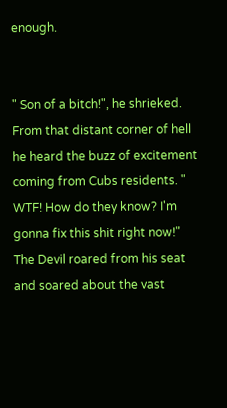enough.


" Son of a bitch!", he shrieked.  From that distant corner of hell he heard the buzz of excitement coming from Cubs residents. " WTF! How do they know? I'm gonna fix this shit right now!" The Devil roared from his seat and soared about the vast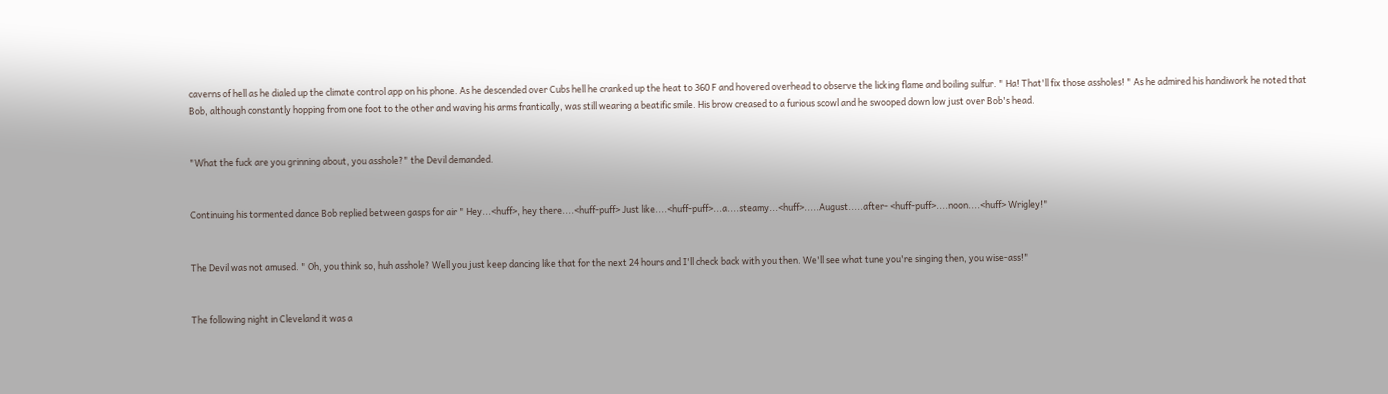caverns of hell as he dialed up the climate control app on his phone. As he descended over Cubs hell he cranked up the heat to 360 F and hovered overhead to observe the licking flame and boiling sulfur. " Ha! That'll fix those assholes! " As he admired his handiwork he noted that Bob, although constantly hopping from one foot to the other and waving his arms frantically, was still wearing a beatific smile. His brow creased to a furious scowl and he swooped down low just over Bob's head.


"What the fuck are you grinning about, you asshole?" the Devil demanded.


Continuing his tormented dance Bob replied between gasps for air " Hey...<huff>, hey there....<huff-puff> Just like....<huff-puff>...a....steamy...<huff>.....August.....after- <huff-puff>....noon....<huff> Wrigley!"


The Devil was not amused. " Oh, you think so, huh asshole? Well you just keep dancing like that for the next 24 hours and I'll check back with you then. We'll see what tune you're singing then, you wise-ass!"


The following night in Cleveland it was a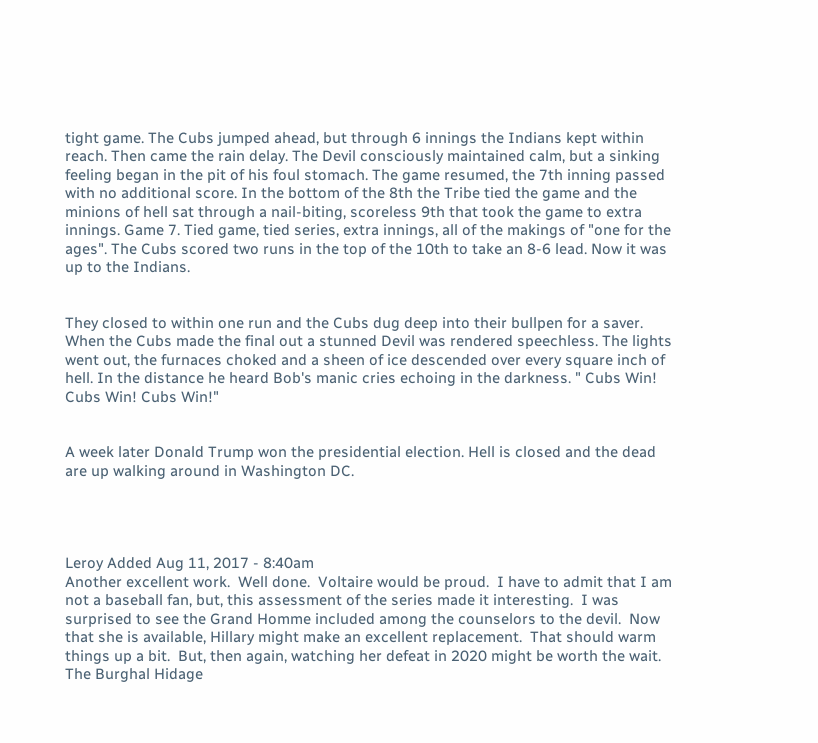tight game. The Cubs jumped ahead, but through 6 innings the Indians kept within reach. Then came the rain delay. The Devil consciously maintained calm, but a sinking feeling began in the pit of his foul stomach. The game resumed, the 7th inning passed with no additional score. In the bottom of the 8th the Tribe tied the game and the minions of hell sat through a nail-biting, scoreless 9th that took the game to extra innings. Game 7. Tied game, tied series, extra innings, all of the makings of "one for the ages". The Cubs scored two runs in the top of the 10th to take an 8-6 lead. Now it was up to the Indians.


They closed to within one run and the Cubs dug deep into their bullpen for a saver. When the Cubs made the final out a stunned Devil was rendered speechless. The lights went out, the furnaces choked and a sheen of ice descended over every square inch of hell. In the distance he heard Bob's manic cries echoing in the darkness. " Cubs Win! Cubs Win! Cubs Win!"


A week later Donald Trump won the presidential election. Hell is closed and the dead are up walking around in Washington DC.




Leroy Added Aug 11, 2017 - 8:40am
Another excellent work.  Well done.  Voltaire would be proud.  I have to admit that I am not a baseball fan, but, this assessment of the series made it interesting.  I was surprised to see the Grand Homme included among the counselors to the devil.  Now that she is available, Hillary might make an excellent replacement.  That should warm things up a bit.  But, then again, watching her defeat in 2020 might be worth the wait.
The Burghal Hidage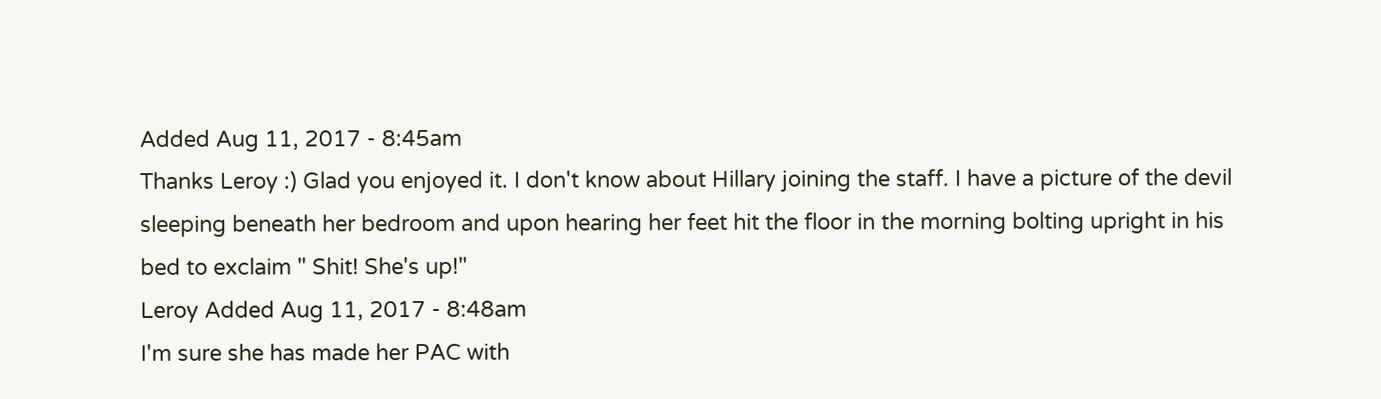Added Aug 11, 2017 - 8:45am
Thanks Leroy :) Glad you enjoyed it. I don't know about Hillary joining the staff. I have a picture of the devil sleeping beneath her bedroom and upon hearing her feet hit the floor in the morning bolting upright in his bed to exclaim " Shit! She's up!"
Leroy Added Aug 11, 2017 - 8:48am
I'm sure she has made her PAC with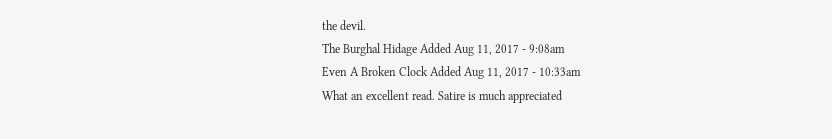the devil.
The Burghal Hidage Added Aug 11, 2017 - 9:08am
Even A Broken Clock Added Aug 11, 2017 - 10:33am
What an excellent read. Satire is much appreciated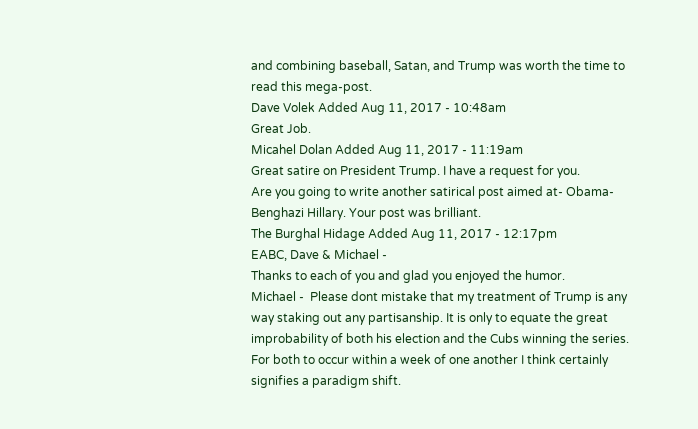and combining baseball, Satan, and Trump was worth the time to read this mega-post.
Dave Volek Added Aug 11, 2017 - 10:48am
Great Job.
Micahel Dolan Added Aug 11, 2017 - 11:19am
Great satire on President Trump. I have a request for you.
Are you going to write another satirical post aimed at- Obama- Benghazi Hillary. Your post was brilliant.
The Burghal Hidage Added Aug 11, 2017 - 12:17pm
EABC, Dave & Michael -
Thanks to each of you and glad you enjoyed the humor.
Michael -  Please dont mistake that my treatment of Trump is any way staking out any partisanship. It is only to equate the great improbability of both his election and the Cubs winning the series. For both to occur within a week of one another I think certainly signifies a paradigm shift.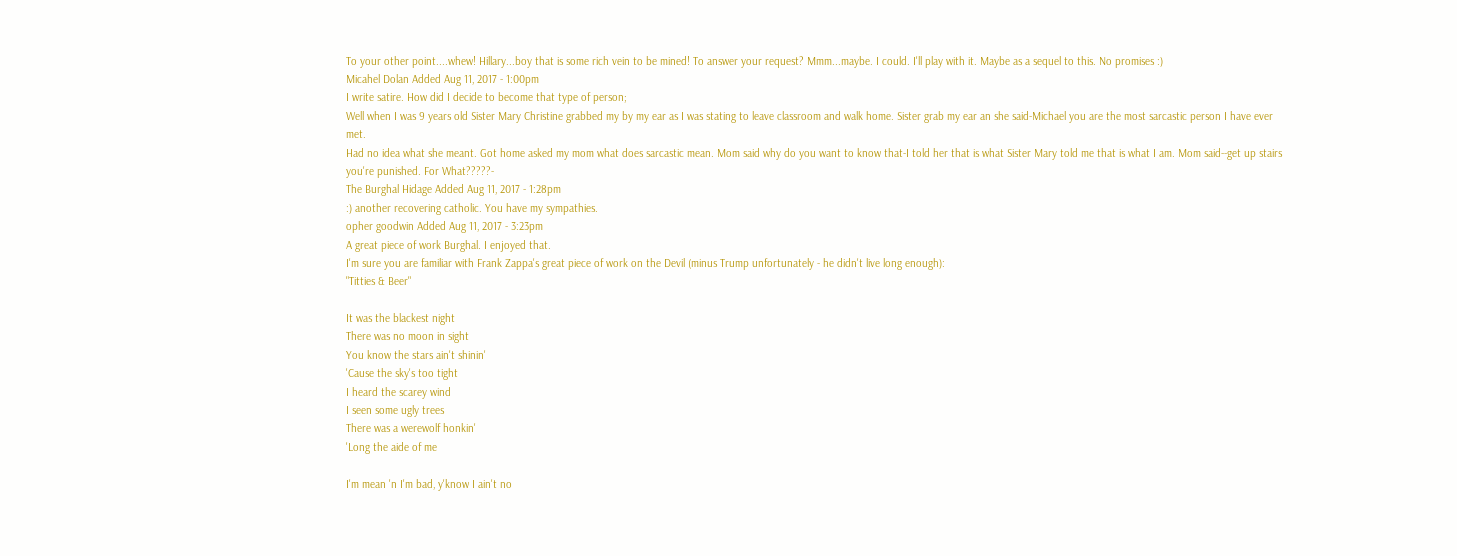To your other point....whew! Hillary...boy that is some rich vein to be mined! To answer your request? Mmm...maybe. I could. I'll play with it. Maybe as a sequel to this. No promises :)
Micahel Dolan Added Aug 11, 2017 - 1:00pm
I write satire. How did I decide to become that type of person;
Well when I was 9 years old Sister Mary Christine grabbed my by my ear as I was stating to leave classroom and walk home. Sister grab my ear an she said-Michael you are the most sarcastic person I have ever met.
Had no idea what she meant. Got home asked my mom what does sarcastic mean. Mom said why do you want to know that-I told her that is what Sister Mary told me that is what I am. Mom said--get up stairs you're punished. For What?????-
The Burghal Hidage Added Aug 11, 2017 - 1:28pm
:) another recovering catholic. You have my sympathies.
opher goodwin Added Aug 11, 2017 - 3:23pm
A great piece of work Burghal. I enjoyed that.
I'm sure you are familiar with Frank Zappa's great piece of work on the Devil (minus Trump unfortunately - he didn't live long enough):
"Titties & Beer"

It was the blackest night
There was no moon in sight
You know the stars ain't shinin'
'Cause the sky's too tight
I heard the scarey wind
I seen some ugly trees
There was a werewolf honkin'
'Long the aide of me

I'm mean 'n I'm bad, y'know I ain't no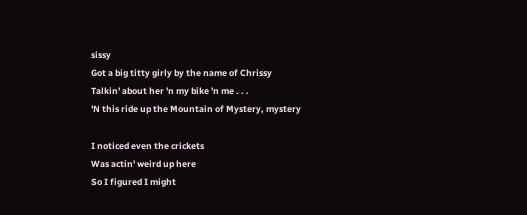sissy
Got a big titty girly by the name of Chrissy
Talkin' about her 'n my bike 'n me . . .
'N this ride up the Mountain of Mystery, mystery

I noticed even the crickets
Was actin' weird up here
So I figured I might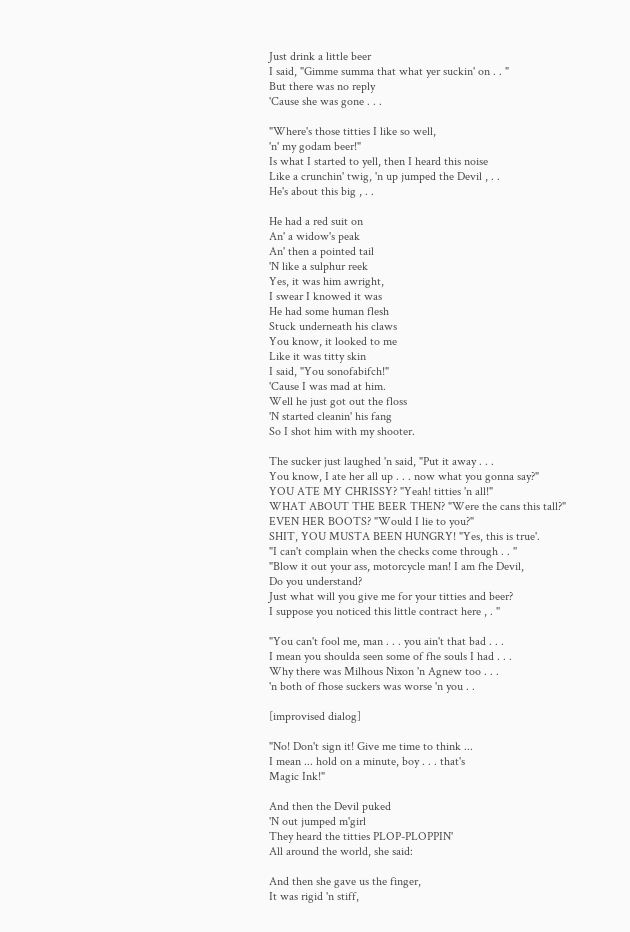Just drink a little beer
I said, "Gimme summa that what yer suckin' on . . "
But there was no reply
'Cause she was gone . . .

"Where's those titties I like so well,
'n' my godam beer!"
Is what I started to yell, then I heard this noise
Like a crunchin' twig, 'n up jumped the Devil , . .
He's about this big , . .

He had a red suit on
An' a widow's peak
An' then a pointed tail
'N like a sulphur reek
Yes, it was him awright,
I swear I knowed it was
He had some human flesh
Stuck underneath his claws
You know, it looked to me
Like it was titty skin
I said, "You sonofabifch!"
'Cause I was mad at him.
Well he just got out the floss
'N started cleanin' his fang
So I shot him with my shooter.

The sucker just laughed 'n said, "Put it away . . .
You know, I ate her all up . . . now what you gonna say?"
YOU ATE MY CHRISSY? "Yeah! titties 'n all!"
WHAT ABOUT THE BEER THEN? "Were the cans this tall?"
EVEN HER BOOTS? "Would I lie to you?"
SHIT, YOU MUSTA BEEN HUNGRY! "Yes, this is true'.
"I can't complain when the checks come through . . ''
"Blow it out your ass, motorcycle man! I am fhe Devil,
Do you understand?
Just what will you give me for your titties and beer?
I suppose you noticed this little contract here , . ''

"You can't fool me, man . . . you ain't that bad . . .
I mean you shoulda seen some of fhe souls I had . . .
Why there was Milhous Nixon 'n Agnew too . . .
'n both of fhose suckers was worse 'n you . .

[improvised dialog]

"No! Don't sign it! Give me time to think ...
I mean ... hold on a minute, boy . . . that's
Magic Ink!"

And then the Devil puked
'N out jumped m'girl
They heard the titties PLOP-PLOPPIN'
All around the world, she said:

And then she gave us the finger,
It was rigid 'n stiff,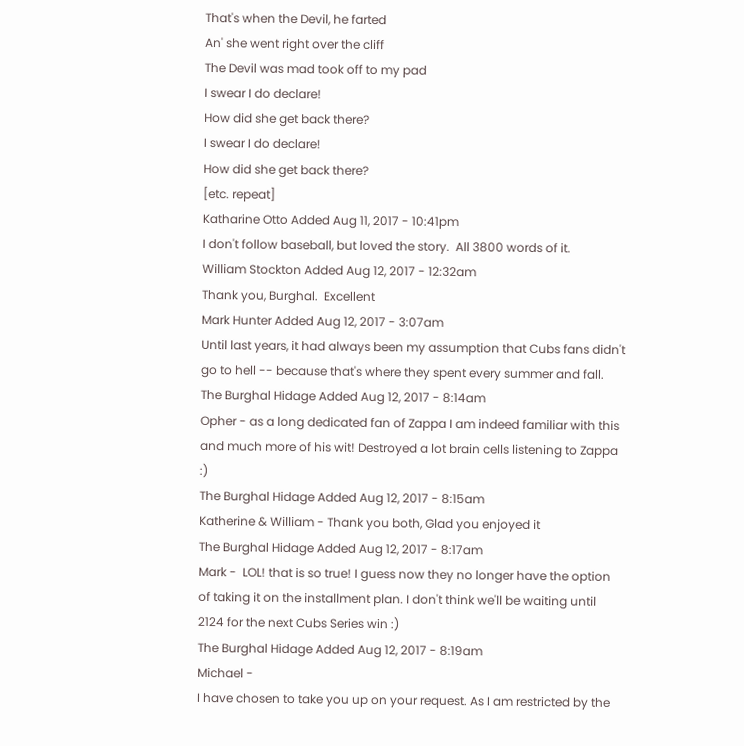That's when the Devil, he farted
An' she went right over the cliff
The Devil was mad took off to my pad
I swear I do declare!
How did she get back there?
I swear I do declare!
How did she get back there?
[etc. repeat]
Katharine Otto Added Aug 11, 2017 - 10:41pm
I don't follow baseball, but loved the story.  All 3800 words of it.
William Stockton Added Aug 12, 2017 - 12:32am
Thank you, Burghal.  Excellent
Mark Hunter Added Aug 12, 2017 - 3:07am
Until last years, it had always been my assumption that Cubs fans didn't go to hell -- because that's where they spent every summer and fall.
The Burghal Hidage Added Aug 12, 2017 - 8:14am
Opher - as a long dedicated fan of Zappa I am indeed familiar with this and much more of his wit! Destroyed a lot brain cells listening to Zappa :)
The Burghal Hidage Added Aug 12, 2017 - 8:15am
Katherine & William - Thank you both, Glad you enjoyed it
The Burghal Hidage Added Aug 12, 2017 - 8:17am
Mark -  LOL! that is so true! I guess now they no longer have the option of taking it on the installment plan. I don't think we'll be waiting until 2124 for the next Cubs Series win :)
The Burghal Hidage Added Aug 12, 2017 - 8:19am
Michael -
I have chosen to take you up on your request. As I am restricted by the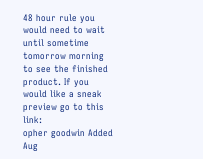48 hour rule you would need to wait until sometime tomorrow morning to see the finished product. If you would like a sneak preview go to this link:
opher goodwin Added Aug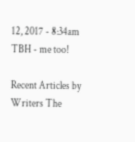12, 2017 - 8:34am
TBH - me too!

Recent Articles by Writers The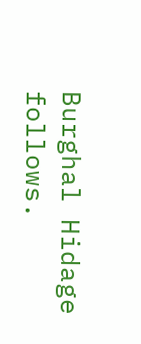Burghal Hidage follows.